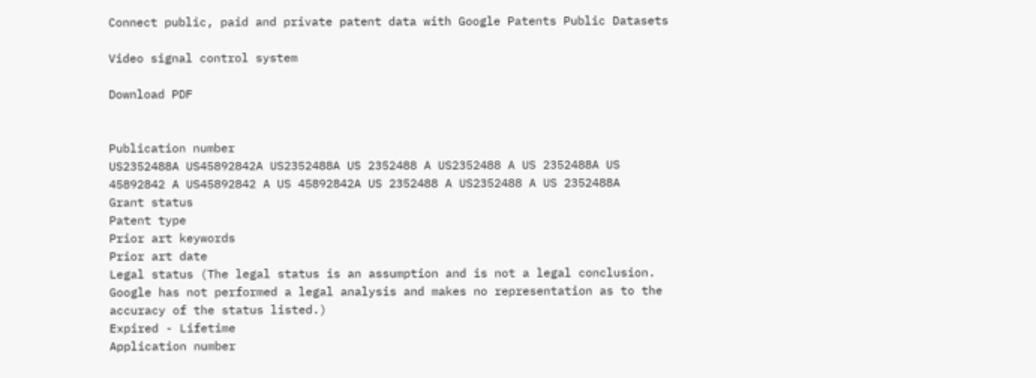Connect public, paid and private patent data with Google Patents Public Datasets

Video signal control system

Download PDF


Publication number
US2352488A US45892842A US2352488A US 2352488 A US2352488 A US 2352488A US 45892842 A US45892842 A US 45892842A US 2352488 A US2352488 A US 2352488A
Grant status
Patent type
Prior art keywords
Prior art date
Legal status (The legal status is an assumption and is not a legal conclusion. Google has not performed a legal analysis and makes no representation as to the accuracy of the status listed.)
Expired - Lifetime
Application number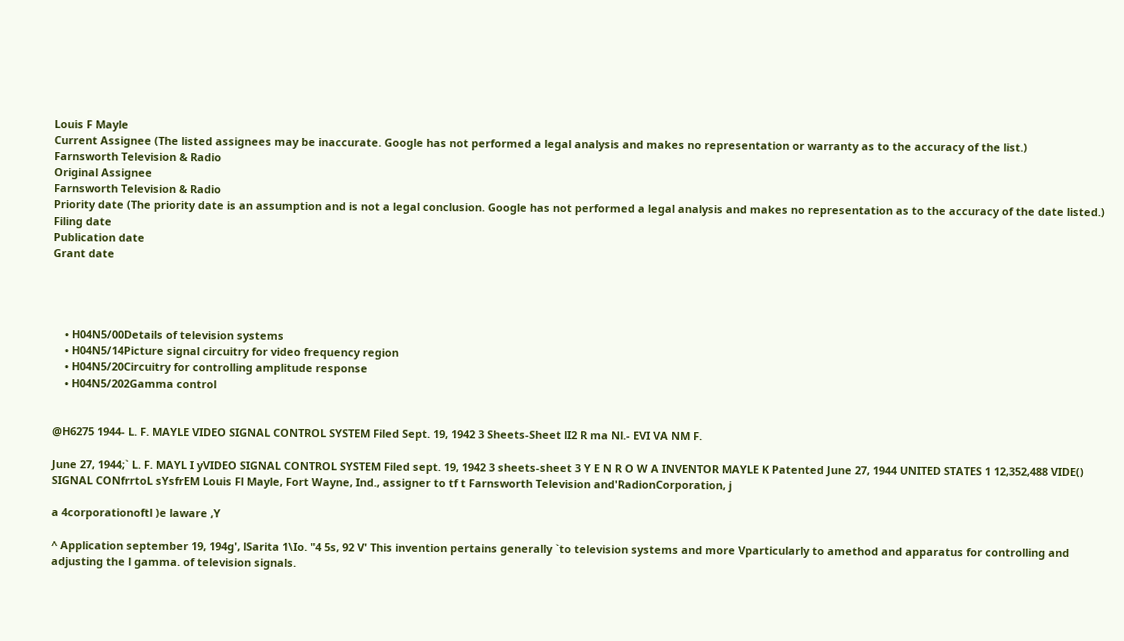Louis F Mayle
Current Assignee (The listed assignees may be inaccurate. Google has not performed a legal analysis and makes no representation or warranty as to the accuracy of the list.)
Farnsworth Television & Radio
Original Assignee
Farnsworth Television & Radio
Priority date (The priority date is an assumption and is not a legal conclusion. Google has not performed a legal analysis and makes no representation as to the accuracy of the date listed.)
Filing date
Publication date
Grant date




    • H04N5/00Details of television systems
    • H04N5/14Picture signal circuitry for video frequency region
    • H04N5/20Circuitry for controlling amplitude response
    • H04N5/202Gamma control


@H6275 1944- L. F. MAYLE VIDEO SIGNAL CONTROL SYSTEM Filed Sept. 19, 1942 3 Sheets-Sheet lI2 R ma Nl.- EVI VA NM F.

June 27, 1944;` L. F. MAYL I yVIDEO SIGNAL CONTROL SYSTEM Filed sept. 19, 1942 3 sheets-sheet 3 Y E N R O W A INVENTOR MAYLE K Patented June 27, 1944 UNITED STATES 1 12,352,488 VIDE() SIGNAL CONfrrtoL sYsfrEM Louis Fl Mayle, Fort Wayne, Ind., assigner to tf t Farnsworth Television and'RadionCorporation, j

a 4corporationoftl )e laware ,Y

^ Application september 19, 194g', lSarita 1\Io. "4 5s, 92 V' This invention pertains generally `to television systems and more Vparticularly to amethod and apparatus for controlling and adjusting the l gamma. of television signals.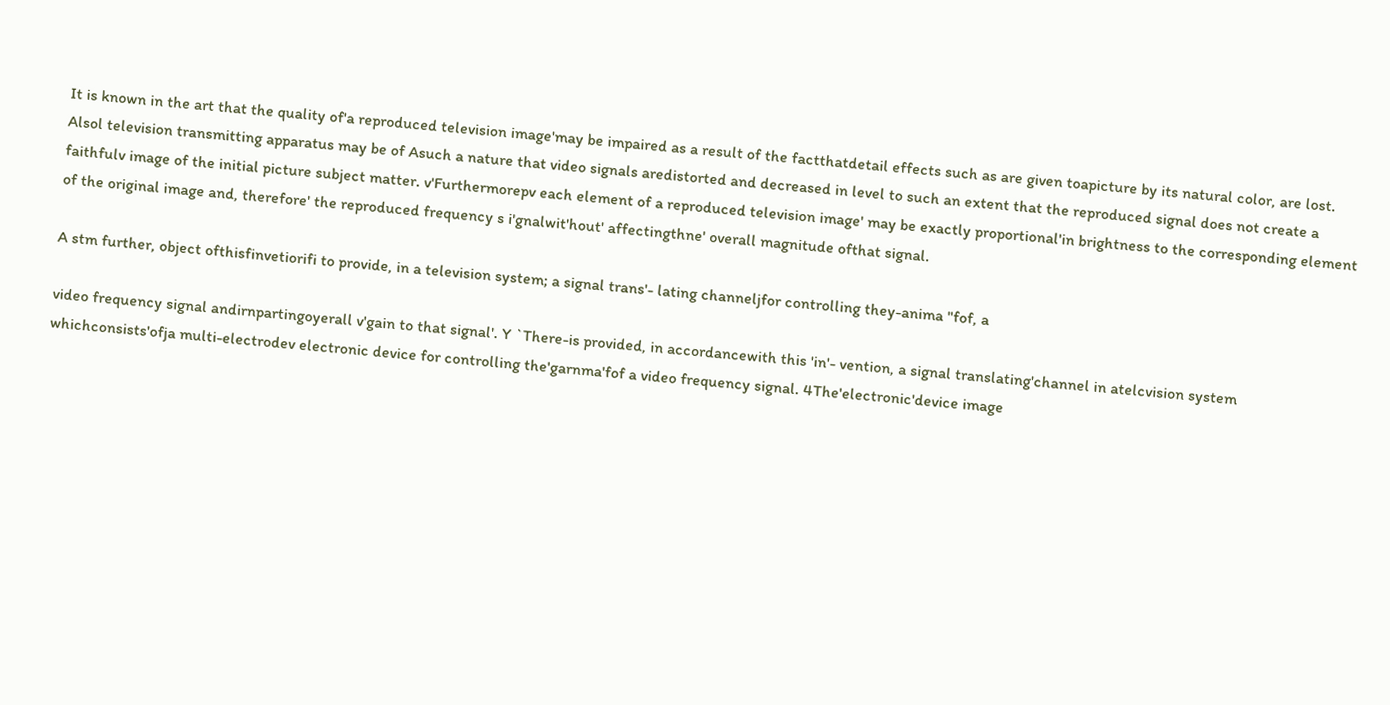It is known in the art that the quality of'a reproduced television image'may be impaired as a result of the factthatdetail effects such as are given toapicture by its natural color, are lost. Alsol television transmitting apparatus may be of Asuch a nature that video signals aredistorted and decreased in level to such an extent that the reproduced signal does not create a faithfulv image of the initial picture subject matter. v'Furthermorepv each element of a reproduced television image' may be exactly proportional'in brightness to the corresponding element of the original image and, therefore' the reproduced frequency s i'gnalwit'hout' affectingthne' overall magnitude ofthat signal.

A stm further, object ofthisfinvetiorifi to provide, in a television system; a signal trans'- lating channeljfor controlling they-anima "fof, a

video frequency signal andirnpartingoyerall v'gain to that signal'. Y `There-is provided, in accordancewith this 'in'- vention, a signal translating'channel in atelcvision system whichconsists'ofja multi-electrodev electronic device for controlling the'garnma'fof a video frequency signal. 4The'electronic'device image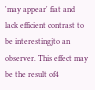'may appear' fiat and lack efficient contrast to be interestingjto an observer. This effect may be the result of4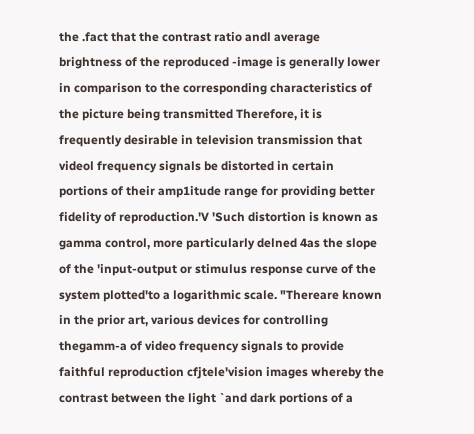the .fact that the contrast ratio andl average brightness of the reproduced -image is generally lower in comparison to the corresponding characteristics of the picture being transmitted Therefore, it is frequently desirable in television transmission that videol frequency signals be distorted in certain portions of their amp1itude range for providing better fidelity of reproduction.'V 'Such distortion is known as gamma control, more particularly delned 4as the slope of the 'input-output or stimulus response curve of the system plotted'to a logarithmic scale. "Thereare known in the prior art, various devices for controlling thegamm-a of video frequency signals to provide faithful reproduction cfjtele'vision images whereby the contrast between the light `and dark portions of a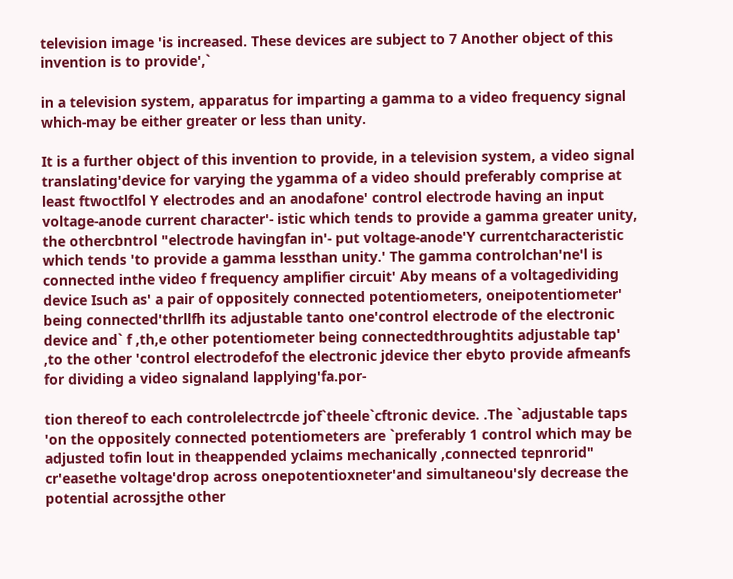television image 'is increased. These devices are subject to 7 Another object of this invention is to provide',`

in a television system, apparatus for imparting a gamma to a video frequency signal which-may be either greater or less than unity.

It is a further object of this invention to provide, in a television system, a video signal translating'device for varying the ygamma of a video should preferably comprise at least ftwoctlfol Y electrodes and an anodafone' control electrode having an input voltage-anode current character'- istic which tends to provide a gamma greater unity, the othercbntrol "electrode havingfan in'- put voltage-anode'Y currentcharacteristic which tends 'to provide a gamma lessthan unity.' The gamma controlchan'ne'l is connected inthe video f frequency amplifier circuit' Aby means of a voltagedividing device Isuch as' a pair of oppositely connected potentiometers, oneipotentiometer' being connected'thrllfh its adjustable tanto one'control electrode of the electronic device and` f ,th,e other potentiometer being connectedthroughtits adjustable tap' ,to the other 'control electrodefof the electronic jdevice ther ebyto provide afmeanfs for dividing a video signaland lapplying'fa.por-

tion thereof to each controlelectrcde jof`theele`cftronic device. .The `adjustable taps 'on the oppositely connected potentiometers are `preferably 1 control which may be adjusted tofin lout in theappended yclaims mechanically ,connected tepnrorid" cr'easethe voltage'drop across onepotentioxneter'and simultaneou'sly decrease the potential acrossjthe other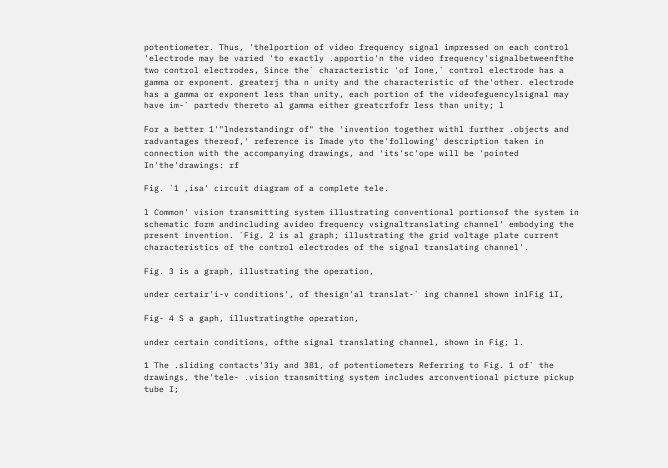potentiometer. Thus, 'thelportion of video frequency signal impressed on each control 'electrode may be varied 'to exactly .apportio'n the video frequency'signalbetweenfthe two control electrodes, Since the` characteristic 'of Ione,` control electrode has a gamma or exponent. greaterj tha n unity and the characteristic of the'other. electrode has a gamma or exponent less than unity, each portion of the videofeguencylsignal may have im-` partedv thereto al gamma either greatcrfofr less than unity; l

For a better 1'"lnderstandingr of" the 'invention together withl further .objects and radvantages thereof,' reference is Imade yto the'following' description taken in connection with the accompanying drawings, and 'its'sc'ope will be 'pointed In'the'drawings: rf

Fig. `1 ,isa' circuit diagram of a complete tele.

l Common' vision transmitting system illustrating conventional portionsof the system in schematic form andincluding avideo frequency vsignaltranslating channel' embodying the present invention. `Fig. 2 is al graph; illustrating the grid voltage plate current characteristics of the control electrodes of the signal translating channel'.

Fig. 3 is a graph, illustrating the operation,

under certair'i-v conditions', of thesign'al translat-` ing channel shown inlFig 1I,

Fig- 4 S a gaph, illustratingthe operation,

under certain conditions, ofthe signal translating channel, shown in Fig; l.

1 The .sliding contacts'31y and 381, of potentiometers Referring to Fig. 1 of` the drawings, the'tele- .vision transmitting system includes arconventional picture pickup tube I;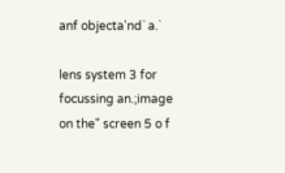anf objecta'nd` a.`

lens system 3 for focussing an.;image on the" screen 5 o f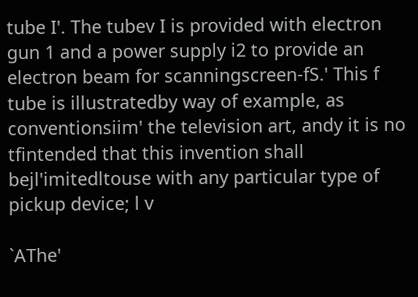tube I'. The tubev I is provided with electron gun 1 and a power supply i2 to provide an electron beam for scanningscreen-fS.' This f tube is illustratedby way of example, as conventionsiim' the television art, andy it is no tfintended that this invention shall bejl'imitedltouse with any particular type of pickup device; l v

`AThe'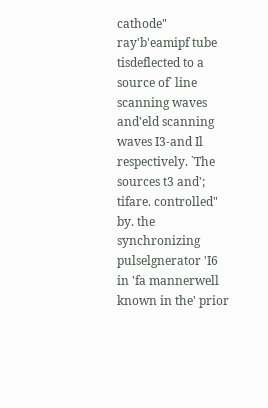cathode" ray'b'eamipf tube tisdeflected to a source of` line scanning waves and'eld scanning waves I3-and Il respectively. `The sources t3 and'; tifare. controlled" by. the synchronizing pulselgnerator 'I6 in 'fa mannerwell known in the' prior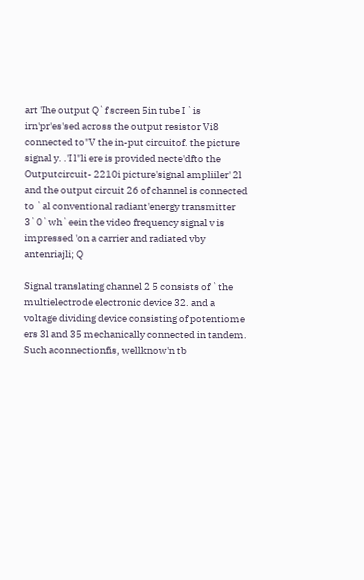art 'Ihe output Q`f screen 5in tube I `is irn'pr'es'sed across the output resistor Vi8 connected to"V the in-put circuitof. the picture signal y. .'I l"li ere is provided necte'dfto the Outputcircuit- 2210i picture'signal ampliiler' 2l and the output circuit 26 of channel is connected to `al conventional radiant'energy transmitter 3`0`wh`eein the video frequency signal v is impressed 'on a carrier and radiated vby antenriajli; Q

Signal translating channel 2 5 consists of `the multielectrode electronic device 32. and a voltage dividing device consisting of potentiome ers 3l and 35 mechanically connected in tandem. Such aconnectionfis, wellknow'n tb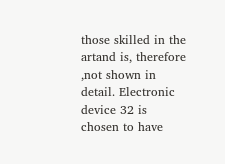those skilled in the artand is, therefore ,not shown in detail. Electronic device 32 is chosen to have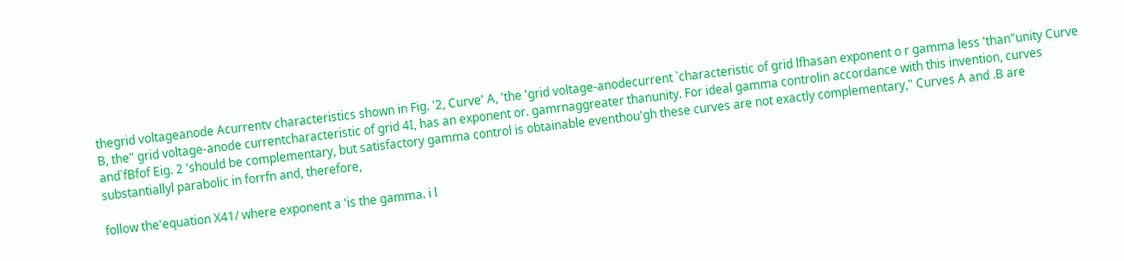thegrid voltageanode Acurrentv characteristics shown in Fig. '2, Curve' A, 'the 'grid voltage-anodecurrent `characteristic of grid lfhasan exponent o r gamma less 'than"unity Curve B, the" grid voltage-anode currentcharacteristic of grid 4I, has an exponent or. gamrnaggreater thanunity. For ideal gamma controlin accordance with this invention, curves and`fBfof Eig. 2 'should be complementary, but satisfactory gamma control is obtainable eventhou'gh these curves are not exactly complementary," Curves A and .B are substantiallyl parabolic in forrfn and, therefore,

follow the'equation X41/ where exponent a 'is the gamma. i l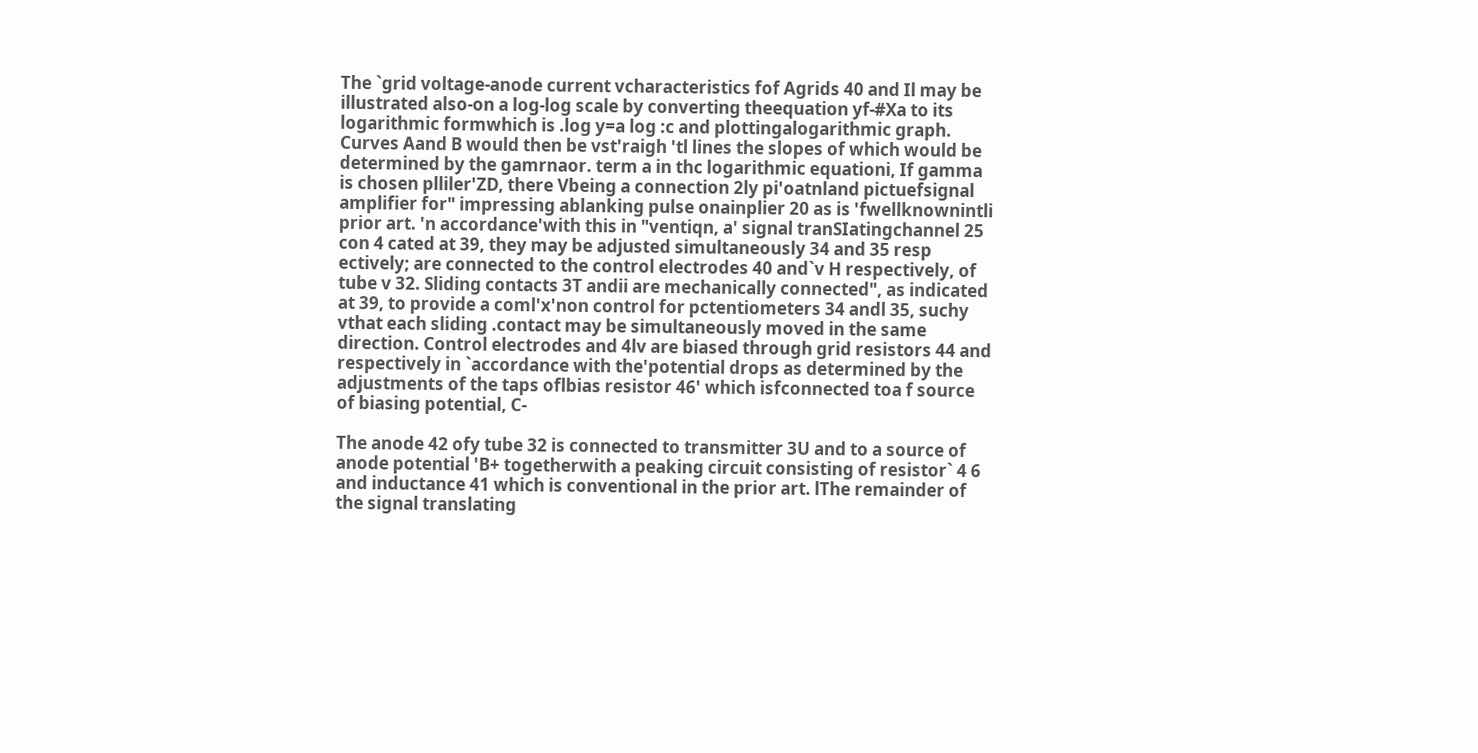The `grid voltage-anode current vcharacteristics fof Agrids 40 and Il may be illustrated also-on a log-log scale by converting theequation yf-#Xa to its logarithmic formwhich is .log y=a log :c and plottingalogarithmic graph. Curves Aand B would then be vst'raigh 'tl lines the slopes of which would be determined by the gamrnaor. term a in thc logarithmic equationi, If gamma is chosen plliler'ZD, there Vbeing a connection 2ly pi'oatnland pictuefsignal amplifier for" impressing ablanking pulse onainplier 20 as is 'fwellknownintli prior art. 'n accordance'with this in "ventiqn, a' signal tranSIatingchannel 25 con 4 cated at 39, they may be adjusted simultaneously 34 and 35 resp ectively; are connected to the control electrodes 40 and`v H respectively, of tube v 32. Sliding contacts 3T andii are mechanically connected", as indicated at 39, to provide a coml'x'non control for pctentiometers 34 andl 35, suchy vthat each sliding .contact may be simultaneously moved in the same direction. Control electrodes and 4lv are biased through grid resistors 44 and respectively in `accordance with the'potential drops as determined by the adjustments of the taps oflbias resistor 46' which isfconnected toa f source of biasing potential, C-

The anode 42 ofy tube 32 is connected to transmitter 3U and to a source of anode potential 'B+ togetherwith a peaking circuit consisting of resistor` 4 6 and inductance 41 which is conventional in the prior art. lThe remainder of the signal translating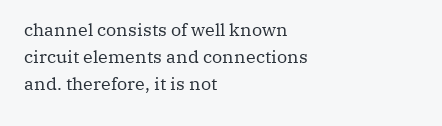channel consists of well known circuit elements and connections and. therefore, it is not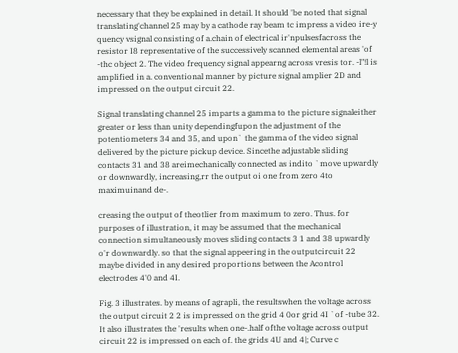necessary that they be explained in detail. It should 'be noted that signal translating'channel 25 may by a cathode ray beam tc impress a video ire-y quency vsignal consisting of a.chain of electrical ir'npulsesfacross the resistor I8 representative of the successively scanned elemental areas 'of -thc object 2. The video frequency signal appearng across vresis tor. -l"!l is amplified in a. conventional manner by picture signal amplier 2D and impressed on the output circuit 22.

Signal translating channel 25 imparts a gamma to the picture signaleither greater or less than unity dependingfupon the adjustment of the potentiometers 34 and 35, and upon` the gamma of the video signal delivered by the picture pickup device. Sincethe adjustable sliding contacts 31 and 38 areimechanically connected as indito `move upwardly or downwardly, increasing,rr the output oi one from zero 4to maximuinand de-.

creasing the output of theotlier from maximum to zero. Thus. for purposes of illustration, it may be assumed that the mechanical connection simultaneously moves sliding contacts 3 1 and 38 upwardly o'r downwardly. so that the signal appeering in the outputcircuit 22 maybe divided in any desired proportions between the Acontrol electrodes 4'0 and 4I.

Fig. 3 illustrates. by means of agrapli, the resultswhen the voltage across the output circuit 2 2 is impressed on the grid 4 0or grid 4I `of -tube 32. It also illustrates the 'results when one-.half ofthe voltage across output circuit 22 is impressed on each of. the grids 4U and 4|; Curve c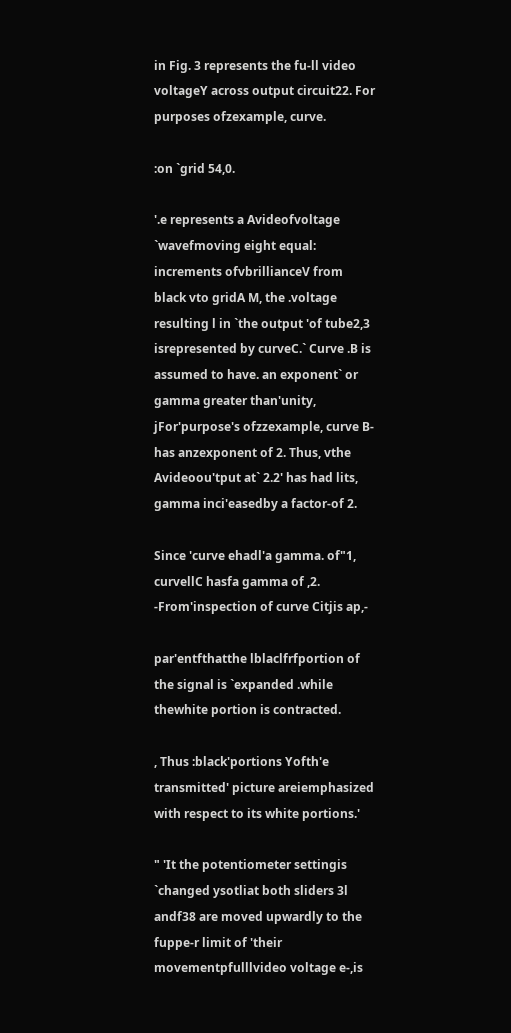in Fig. 3 represents the fu-ll video voltageY across output circuit22. For purposes ofzexample, curve.

:on `grid 54,0.

'.e represents a Avideofvoltage `wavefmoving eight equal: increments ofvbrillianceV from black vto gridA M, the .voltage resulting l in `the output 'of tube2,3 isrepresented by curveC.` Curve .B is assumed to have. an exponent` or gamma greater than'unity, jFor'purpose's ofzzexample, curve B- has anzexponent of 2. Thus, vthe Avideoou'tput at` 2.2' has had lits, gamma inci'easedby a factor-of 2.

Since 'curve ehadl'a gamma. of"1, curvellC hasfa gamma of ,2. -From'inspection of curve Citjis ap,-

par'entfthatthe lblaclfrfportion of the signal is `expanded .while thewhite portion is contracted.

, Thus :black'portions Yofth'e transmitted' picture areiemphasized with respect to its white portions.'

" 'It the potentiometer settingis `changed ysotliat both sliders 3l andf38 are moved upwardly to the fuppe-r limit of 'their movementpfulllvideo voltage e-,is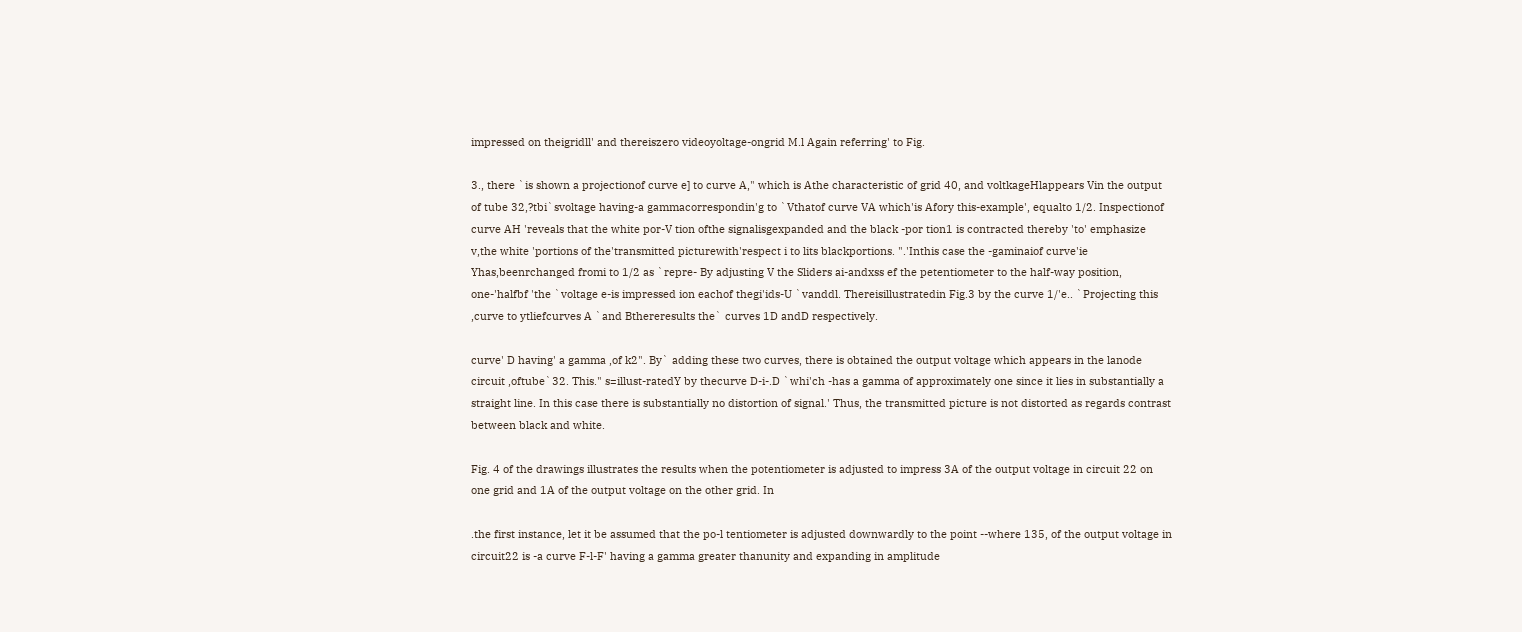impressed on theigridll' and thereiszero videoyoltage-ongrid M.l Again referring' to Fig.

3., there `is shown a projectionof curve e] to curve A," which is Athe characteristic of grid 40, and voltkageHlappears Vin the output of tube 32,?tbi`svoltage having-a gammacorrespondin'g to `Vthatof curve VA which'is Afory this-example', equalto 1/2. Inspectionof curve AH 'reveals that the white por-V tion ofthe signalisgexpanded and the black -por tion1 is contracted thereby 'to' emphasize v,the white 'portions of the'transmitted picturewith'respect i to lits blackportions. ".'Inthis case the -gaminaiof curve'ie Yhas,beenrchanged fromi to 1/2 as `repre- By adjusting V the Sliders ai-andxss ef the petentiometer to the half-way position, one-'halfbf 'the `voltage e-is impressed ion eachof thegi'ids-U `vanddl. Thereisillustratedin Fig.3 by the curve 1/'e.. `Projecting this ,curve to ytliefcurves A `and Bthereresults the` curves 1D andD respectively.

curve' D having' a gamma ,of k2". By` adding these two curves, there is obtained the output voltage which appears in the lanode circuit ,oftube`32. This." s=illust-ratedY by thecurve D-i-.D `whi'ch -has a gamma of approximately one since it lies in substantially a straight line. In this case there is substantially no distortion of signal.' Thus, the transmitted picture is not distorted as regards contrast between black and white.

Fig. 4 of the drawings illustrates the results when the potentiometer is adjusted to impress 3A of the output voltage in circuit 22 on one grid and 1A of the output voltage on the other grid. In

.the first instance, let it be assumed that the po-l tentiometer is adjusted downwardly to the point --where 135, of the output voltage in circuit22 is -a curve F-l-F' having a gamma greater thanunity and expanding in amplitude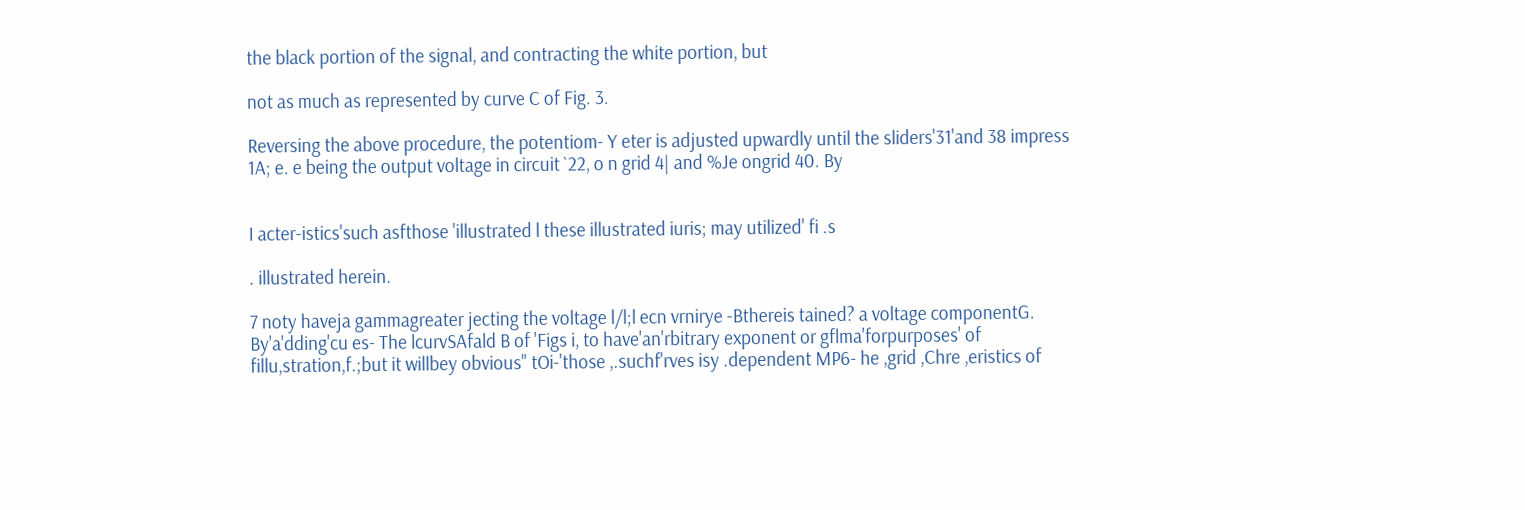the black portion of the signal, and contracting the white portion, but

not as much as represented by curve C of Fig. 3.

Reversing the above procedure, the potentiom- Y eter is adjusted upwardly until the sliders'31'and 38 impress 1A; e. e being the output voltage in circuit `22, o n grid 4| and %Je ongrid 40. By


I acter-istics'such asfthose 'illustrated l these illustrated iuris; may utilized' fi .s

. illustrated herein.

7 noty haveja gammagreater jecting the voltage l/l;l ecn vrnirye -Bthereis tained? a voltage componentG. By'a'dding'cu es- The lcurvSAfald B of 'Figs i, to have'an'rbitrary exponent or gflma'forpurposes' of fillu,stration,f.;but it willbey obvious" tOi-'those ,.suchf'rves isy .dependent MP6- he ,grid ,Chre ,eristics of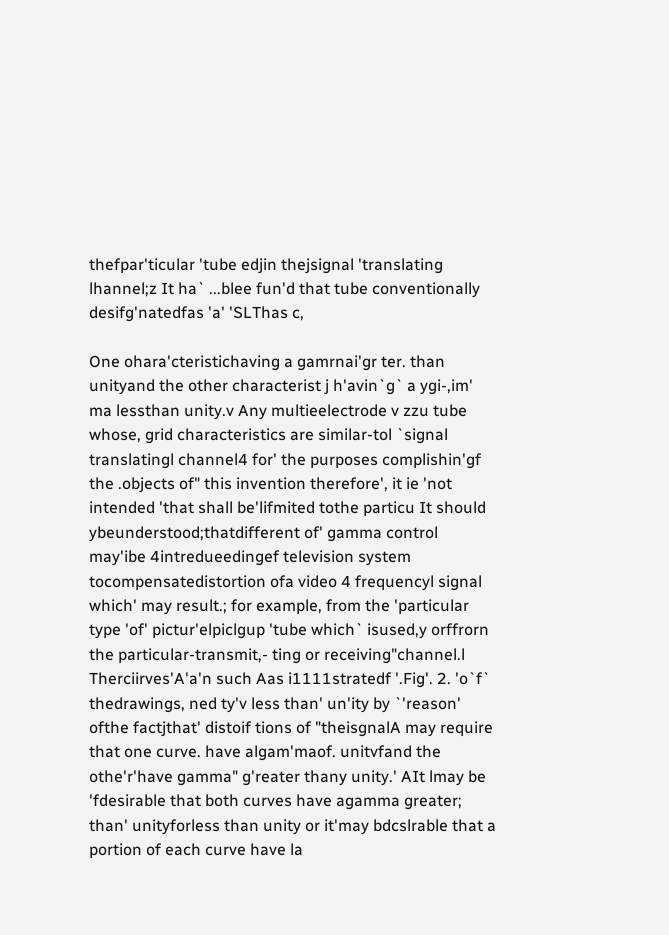thefpar'ticular 'tube edjin thejsignal 'translating lhannel;z It ha` ...blee fun'd that tube conventionally desifg'natedfas 'a' 'SLThas c,

One ohara'cteristichaving a gamrnai'gr ter. than unityand the other characterist j h'avin`g` a ygi-,im' ma lessthan unity.v Any multieelectrode v zzu tube whose, grid characteristics are similar-tol `signal translatingl channel4 for' the purposes complishin'gf the .objects of" this invention therefore', it ie 'not intended 'that shall be'lifmited tothe particu It should ybeunderstood;thatdifferent of' gamma control may'ibe 4intredueedingef television system tocompensatedistortion ofa video 4 frequencyl signal which' may result.; for example, from the 'particular type 'of' pictur'elpiclgup 'tube which` isused,y orffrorn the particular-transmit,- ting or receiving"channel.l Therciirves'A'a'n such Aas i1111stratedf '.Fig'. 2. 'o`f` thedrawings, ned ty'v less than' un'ity by `'reason' ofthe factjthat' distoif tions of "theisgnalA may require that one curve. have algam'maof. unitvfand the othe'r'have gamma" g'reater thany unity.' AIt lmay be 'fdesirable that both curves have agamma greater; than' unityforless than unity or it'may bdcslrable that a portion of each curve have la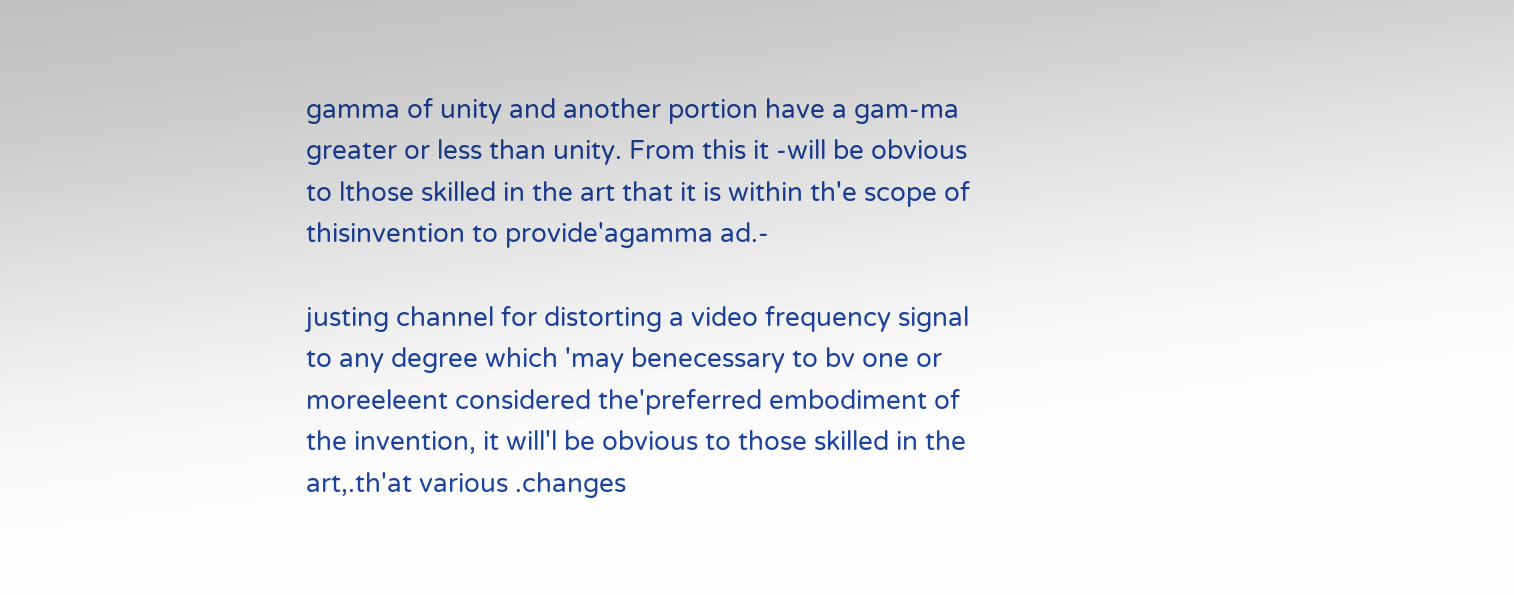gamma of unity and another portion have a gam-ma greater or less than unity. From this it -will be obvious to lthose skilled in the art that it is within th'e scope of thisinvention to provide'agamma ad.-

justing channel for distorting a video frequency signal to any degree which 'may benecessary to bv one or moreeleent considered the'preferred embodiment of the invention, it will'l be obvious to those skilled in the art,.th'at various .changes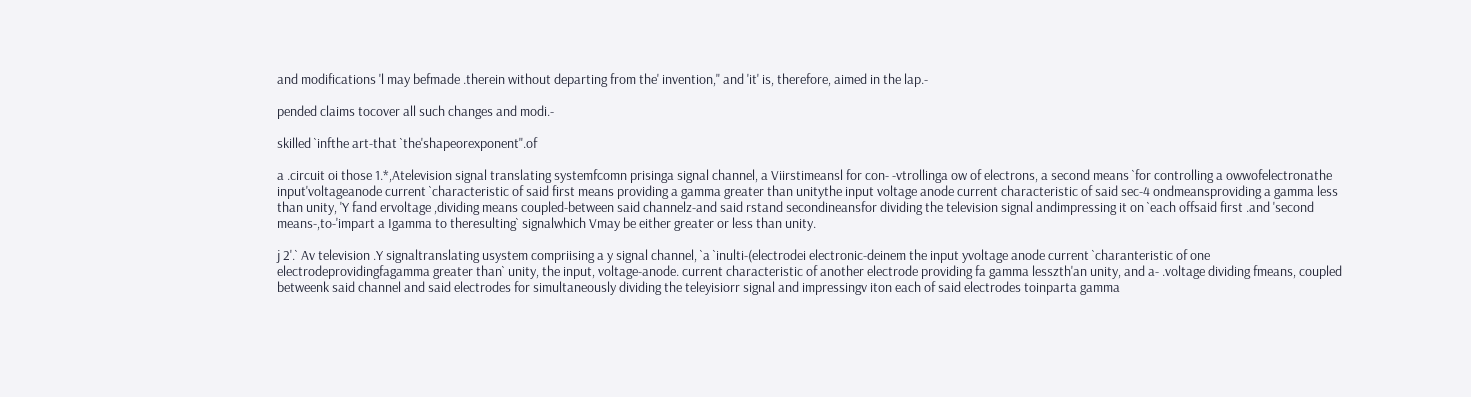and modifications 'l may befmade .therein without departing from the' invention," and 'it' is, therefore, aimed in the lap.-

pended claims tocover all such changes and modi.-

skilled `infthe art-that `the'shapeorexponent".of

a .circuit oi those 1.*,Atelevision signal translating systemfcomn prisinga signal channel, a Viirstimeansl for con- -vtrollinga ow of electrons, a second means `for controlling a owwofelectronathe input'voltageanode current `characteristic of said first means providing a gamma greater than unitythe input voltage anode current characteristic of said sec-4 ondmeansproviding a gamma less than unity, 'Y fand ervoltage ,dividing means coupled-between said channelz-and said rstand secondineansfor dividing the television signal andimpressing it on `each offsaid first .and 'second means-,to-'impart a Igamma to theresulting` signalwhich Vmay be either greater or less than unity.

j 2'.` Av television .Y signaltranslating usystem compriising a y signal channel, `a `inulti-(electrodei electronic-deinem the input yvoltage anode current `charanteristic of one electrodeprovidingfagamma greater than` unity, the input, voltage-anode. current characteristic of another electrode providing fa gamma lesszth'an unity, and a- .voltage dividing fmeans, coupled betweenk said channel and said electrodes for simultaneously dividing the teleyisiorr signal and impressingv iton each of said electrodes toinparta gamma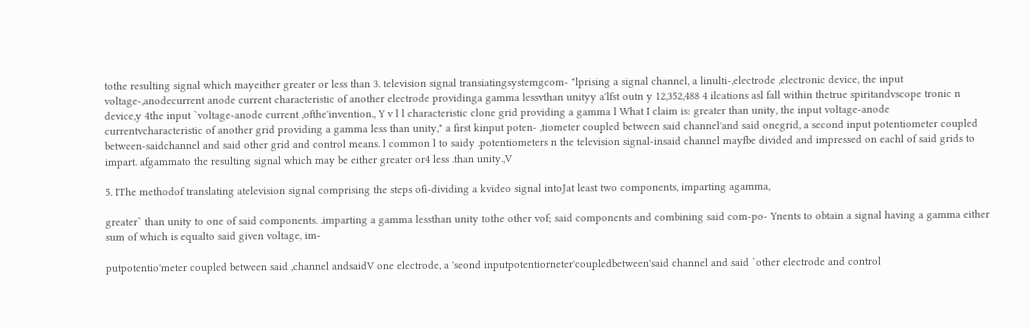tothe resulting signal which mayeither greater or less than 3. television signal transiatingsystemgcom- "lprising a signal channel, a linulti-,electrode ,electronic device, the input voltage-,anodecurrent anode current characteristic of another electrode providinga gamma lessvthan unityy a'lfst outn y 12,352,488 4 ilcations asl fall within thetrue spiritandvscope tronic n device,y 4the input `voltage-anode current ,ofthe'invention., Y v l l characteristic clone grid providing a gamma l What I claim is: greater than unity, the input voltage-anode currentvcharacteristic of another grid providing a gamma less than unity," a first kinput poten- ,tiometer coupled between said channel'and said onegrid, a second input potentiometer coupled between-saidchannel and said other grid and control means. l common l to saidy .potentiometers n the television signal-insaid channel mayfbe divided and impressed on eachl of said grids to impart. afgammato the resulting signal which may be either greater or4 less .than unity.,V

5. I'I'he methodof translating atelevision signal comprising the steps ofi-dividing a kvideo signal intoJat least two components, imparting agamma,

greater` than unity to one of said components. .imparting a gamma lessthan unity tothe other vof; said components and combining said com-po- Ynents to obtain a signal having a gamma either sum of which is equalto said given voltage, im-

putpotentio'meter coupled between said ,channel andsaidV one electrode, a 'seond inputpotentiorneter'coupledbetween'said channel and said `other electrode and control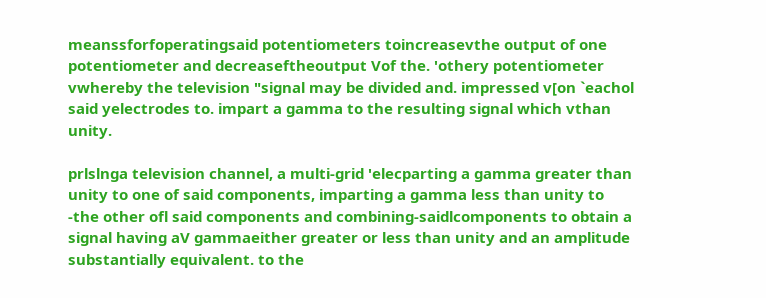meanssforfoperatingsaid potentiometers toincreasevthe output of one potentiometer and decreaseftheoutput Vof the. 'othery potentiometer vwhereby the television "signal may be divided and. impressed v[on `eachol said yelectrodes to. impart a gamma to the resulting signal which vthan unity.

prlslnga television channel, a multi-grid 'elecparting a gamma greater than unity to one of said components, imparting a gamma less than unity to -the other ofl said components and combining-saidlcomponents to obtain a signal having aV gammaeither greater or less than unity and an amplitude substantially equivalent. to the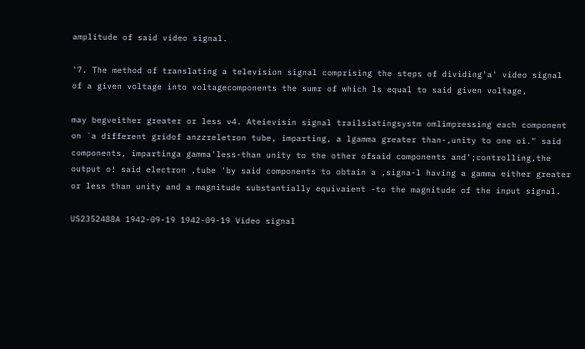amplitude of said video signal.

'7. The method of translating a television signal comprising the steps of dividing'a' video signal of a given voltage into voltagecomponents the sumr of which ls equal to said given voltage,

may begveither greater or less v4. Ateievisin signal trailsiatingsystm omlimpressing each component on `a different gridof anzzreletron tube, imparting, a lgamma greater than-,unity to one oi." said components, impartinga gamma'less-than unity to the other ofsaid components and';controlling,the output o! said electron ,tube 'by said components to obtain a ,signa-l having a gamma either greater or less than unity and a magnitude substantially equivaient -to the magnitude of the input signal.

US2352488A 1942-09-19 1942-09-19 Video signal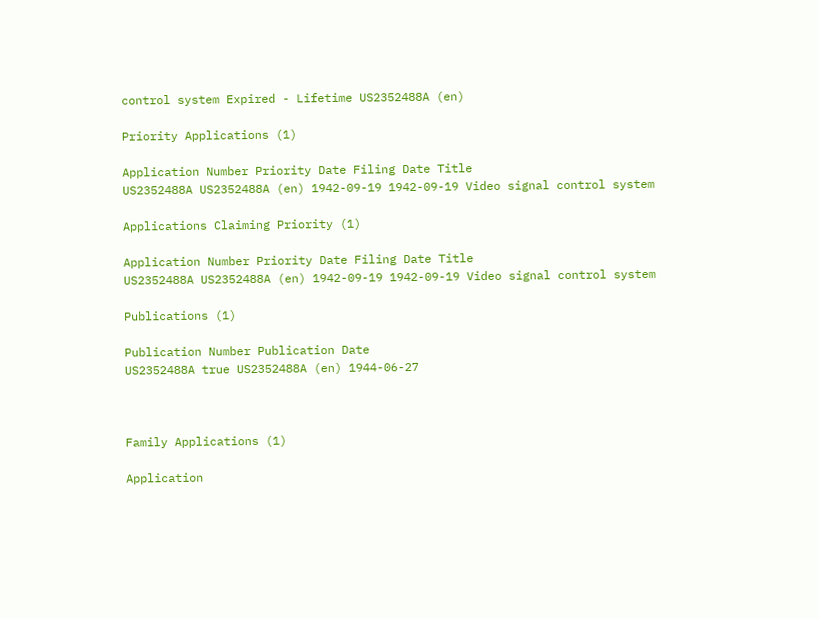control system Expired - Lifetime US2352488A (en)

Priority Applications (1)

Application Number Priority Date Filing Date Title
US2352488A US2352488A (en) 1942-09-19 1942-09-19 Video signal control system

Applications Claiming Priority (1)

Application Number Priority Date Filing Date Title
US2352488A US2352488A (en) 1942-09-19 1942-09-19 Video signal control system

Publications (1)

Publication Number Publication Date
US2352488A true US2352488A (en) 1944-06-27



Family Applications (1)

Application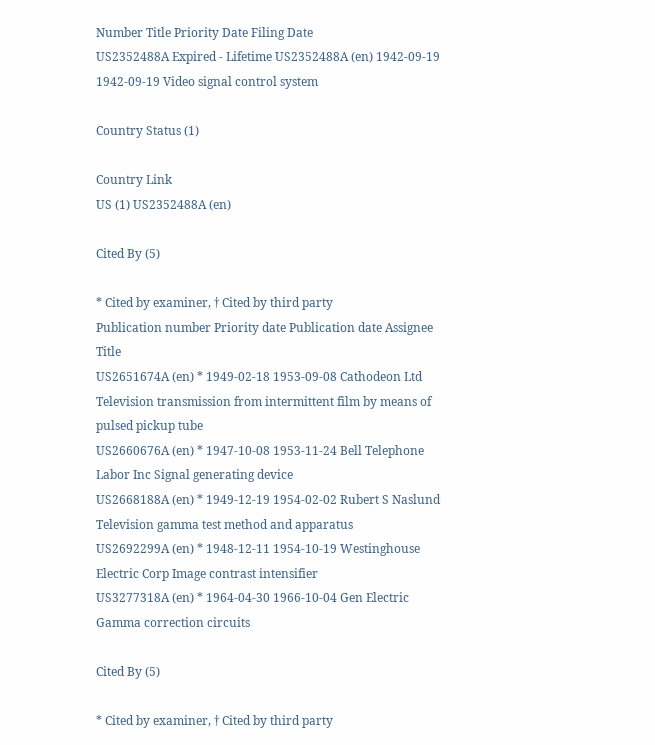Number Title Priority Date Filing Date
US2352488A Expired - Lifetime US2352488A (en) 1942-09-19 1942-09-19 Video signal control system

Country Status (1)

Country Link
US (1) US2352488A (en)

Cited By (5)

* Cited by examiner, † Cited by third party
Publication number Priority date Publication date Assignee Title
US2651674A (en) * 1949-02-18 1953-09-08 Cathodeon Ltd Television transmission from intermittent film by means of pulsed pickup tube
US2660676A (en) * 1947-10-08 1953-11-24 Bell Telephone Labor Inc Signal generating device
US2668188A (en) * 1949-12-19 1954-02-02 Rubert S Naslund Television gamma test method and apparatus
US2692299A (en) * 1948-12-11 1954-10-19 Westinghouse Electric Corp Image contrast intensifier
US3277318A (en) * 1964-04-30 1966-10-04 Gen Electric Gamma correction circuits

Cited By (5)

* Cited by examiner, † Cited by third party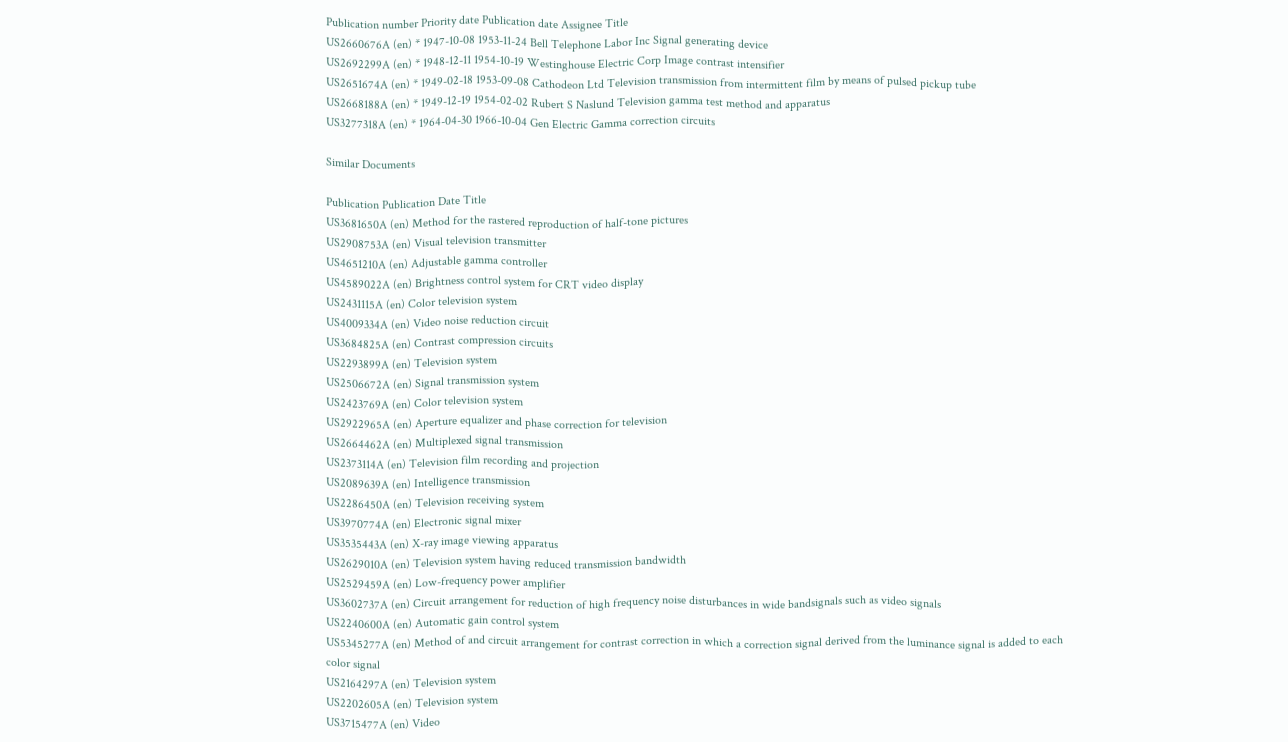Publication number Priority date Publication date Assignee Title
US2660676A (en) * 1947-10-08 1953-11-24 Bell Telephone Labor Inc Signal generating device
US2692299A (en) * 1948-12-11 1954-10-19 Westinghouse Electric Corp Image contrast intensifier
US2651674A (en) * 1949-02-18 1953-09-08 Cathodeon Ltd Television transmission from intermittent film by means of pulsed pickup tube
US2668188A (en) * 1949-12-19 1954-02-02 Rubert S Naslund Television gamma test method and apparatus
US3277318A (en) * 1964-04-30 1966-10-04 Gen Electric Gamma correction circuits

Similar Documents

Publication Publication Date Title
US3681650A (en) Method for the rastered reproduction of half-tone pictures
US2908753A (en) Visual television transmitter
US4651210A (en) Adjustable gamma controller
US4589022A (en) Brightness control system for CRT video display
US2431115A (en) Color television system
US4009334A (en) Video noise reduction circuit
US3684825A (en) Contrast compression circuits
US2293899A (en) Television system
US2506672A (en) Signal transmission system
US2423769A (en) Color television system
US2922965A (en) Aperture equalizer and phase correction for television
US2664462A (en) Multiplexed signal transmission
US2373114A (en) Television film recording and projection
US2089639A (en) Intelligence transmission
US2286450A (en) Television receiving system
US3970774A (en) Electronic signal mixer
US3535443A (en) X-ray image viewing apparatus
US2629010A (en) Television system having reduced transmission bandwidth
US2529459A (en) Low-frequency power amplifier
US3602737A (en) Circuit arrangement for reduction of high frequency noise disturbances in wide bandsignals such as video signals
US2240600A (en) Automatic gain control system
US5345277A (en) Method of and circuit arrangement for contrast correction in which a correction signal derived from the luminance signal is added to each color signal
US2164297A (en) Television system
US2202605A (en) Television system
US3715477A (en) Video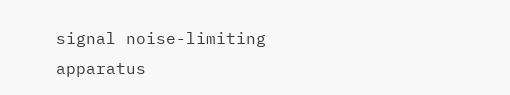signal noise-limiting apparatus